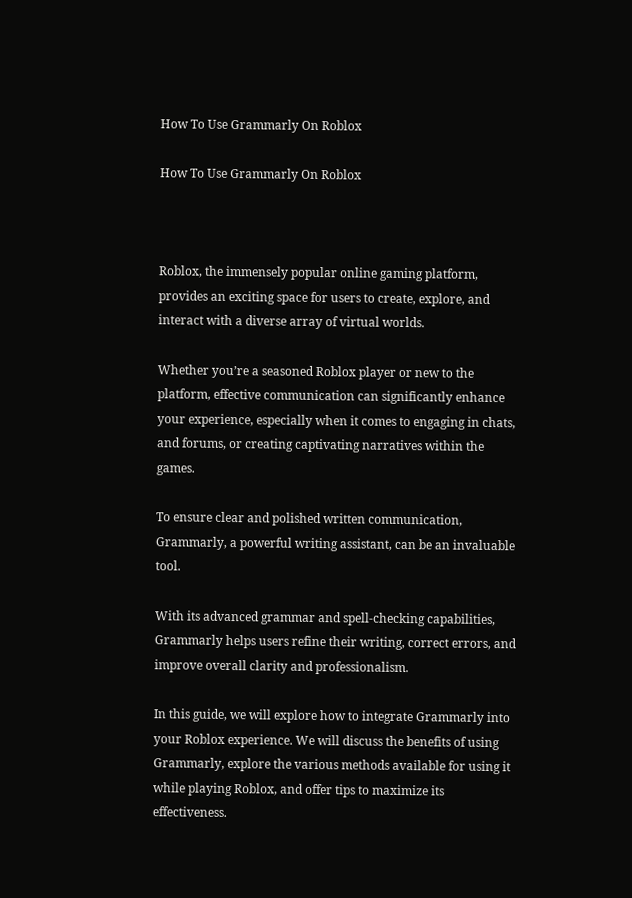How To Use Grammarly On Roblox

How To Use Grammarly On Roblox



Roblox, the immensely popular online gaming platform, provides an exciting space for users to create, explore, and interact with a diverse array of virtual worlds.

Whether you’re a seasoned Roblox player or new to the platform, effective communication can significantly enhance your experience, especially when it comes to engaging in chats, and forums, or creating captivating narratives within the games.

To ensure clear and polished written communication, Grammarly, a powerful writing assistant, can be an invaluable tool.

With its advanced grammar and spell-checking capabilities, Grammarly helps users refine their writing, correct errors, and improve overall clarity and professionalism.

In this guide, we will explore how to integrate Grammarly into your Roblox experience. We will discuss the benefits of using Grammarly, explore the various methods available for using it while playing Roblox, and offer tips to maximize its effectiveness.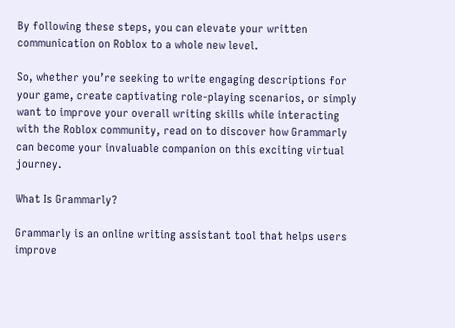By following these steps, you can elevate your written communication on Roblox to a whole new level.

So, whether you’re seeking to write engaging descriptions for your game, create captivating role-playing scenarios, or simply want to improve your overall writing skills while interacting with the Roblox community, read on to discover how Grammarly can become your invaluable companion on this exciting virtual journey.

What Is Grammarly?

Grammarly is an online writing assistant tool that helps users improve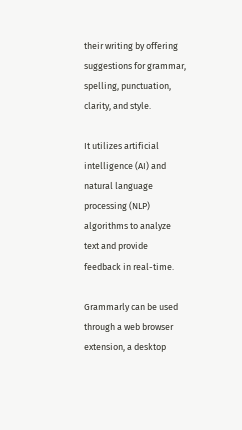their writing by offering suggestions for grammar, spelling, punctuation, clarity, and style.

It utilizes artificial intelligence (AI) and natural language processing (NLP) algorithms to analyze text and provide feedback in real-time.

Grammarly can be used through a web browser extension, a desktop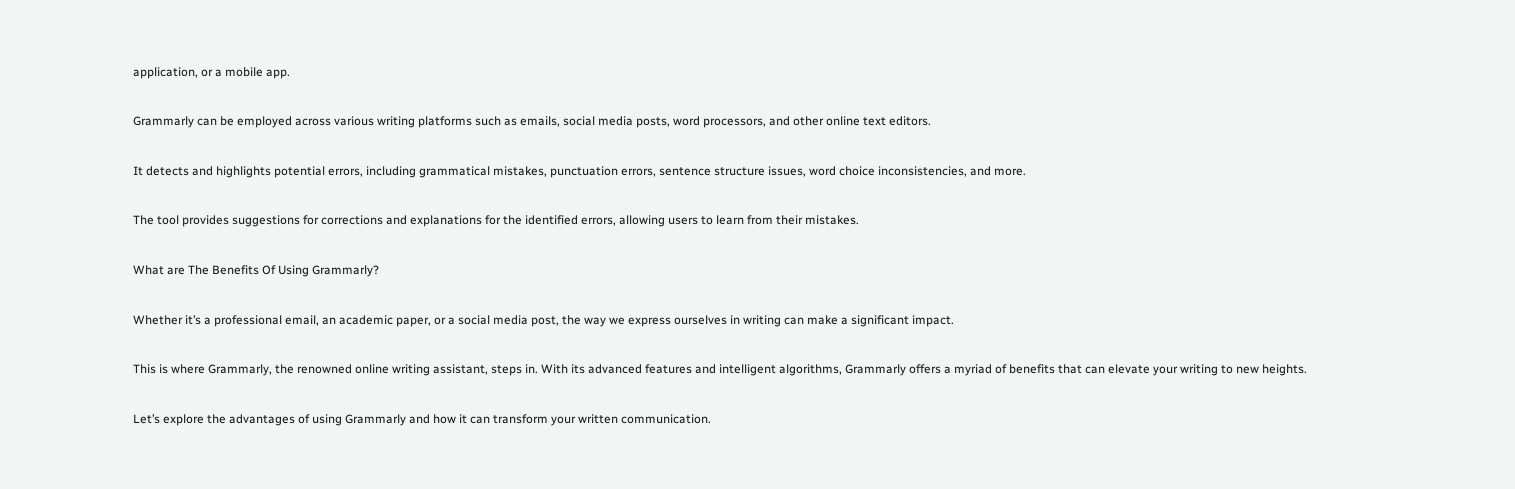application, or a mobile app.

Grammarly can be employed across various writing platforms such as emails, social media posts, word processors, and other online text editors.

It detects and highlights potential errors, including grammatical mistakes, punctuation errors, sentence structure issues, word choice inconsistencies, and more.

The tool provides suggestions for corrections and explanations for the identified errors, allowing users to learn from their mistakes.

What are The Benefits Of Using Grammarly?

Whether it’s a professional email, an academic paper, or a social media post, the way we express ourselves in writing can make a significant impact.

This is where Grammarly, the renowned online writing assistant, steps in. With its advanced features and intelligent algorithms, Grammarly offers a myriad of benefits that can elevate your writing to new heights.

Let’s explore the advantages of using Grammarly and how it can transform your written communication.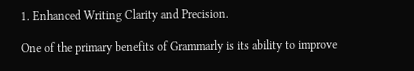1. Enhanced Writing Clarity and Precision.

One of the primary benefits of Grammarly is its ability to improve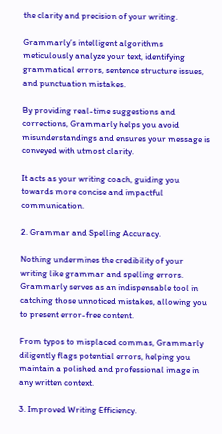the clarity and precision of your writing.

Grammarly’s intelligent algorithms meticulously analyze your text, identifying grammatical errors, sentence structure issues, and punctuation mistakes.

By providing real-time suggestions and corrections, Grammarly helps you avoid misunderstandings and ensures your message is conveyed with utmost clarity.

It acts as your writing coach, guiding you towards more concise and impactful communication.

2. Grammar and Spelling Accuracy.

Nothing undermines the credibility of your writing like grammar and spelling errors. Grammarly serves as an indispensable tool in catching those unnoticed mistakes, allowing you to present error-free content.

From typos to misplaced commas, Grammarly diligently flags potential errors, helping you maintain a polished and professional image in any written context.

3. Improved Writing Efficiency.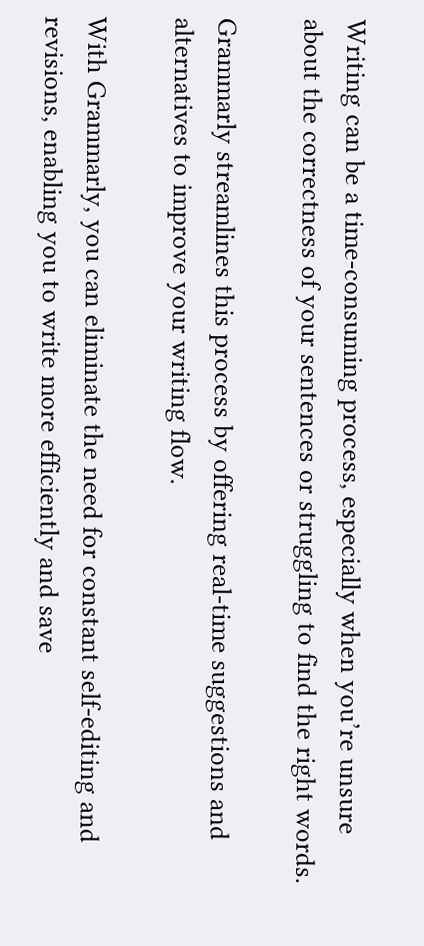Writing can be a time-consuming process, especially when you’re unsure about the correctness of your sentences or struggling to find the right words.

Grammarly streamlines this process by offering real-time suggestions and alternatives to improve your writing flow.

With Grammarly, you can eliminate the need for constant self-editing and revisions, enabling you to write more efficiently and save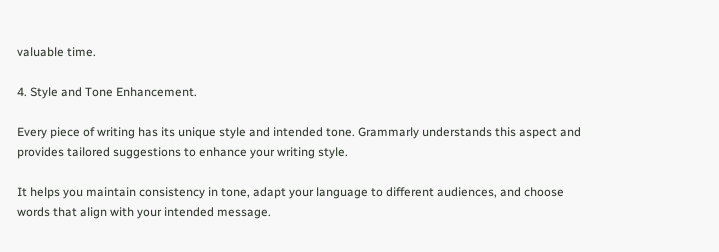valuable time.

4. Style and Tone Enhancement.

Every piece of writing has its unique style and intended tone. Grammarly understands this aspect and provides tailored suggestions to enhance your writing style.

It helps you maintain consistency in tone, adapt your language to different audiences, and choose words that align with your intended message.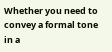Whether you need to convey a formal tone in a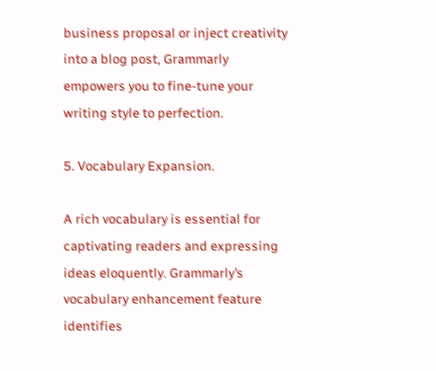business proposal or inject creativity into a blog post, Grammarly empowers you to fine-tune your writing style to perfection.

5. Vocabulary Expansion.

A rich vocabulary is essential for captivating readers and expressing ideas eloquently. Grammarly’s vocabulary enhancement feature identifies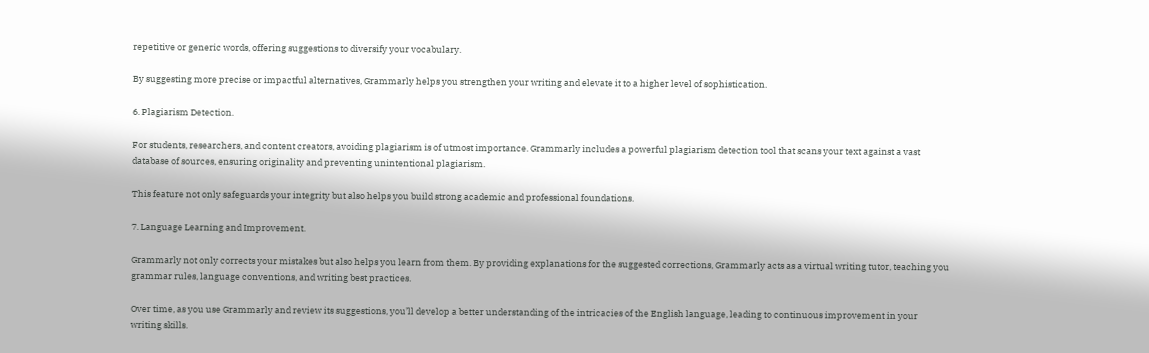repetitive or generic words, offering suggestions to diversify your vocabulary.

By suggesting more precise or impactful alternatives, Grammarly helps you strengthen your writing and elevate it to a higher level of sophistication.

6. Plagiarism Detection.

For students, researchers, and content creators, avoiding plagiarism is of utmost importance. Grammarly includes a powerful plagiarism detection tool that scans your text against a vast database of sources, ensuring originality and preventing unintentional plagiarism.

This feature not only safeguards your integrity but also helps you build strong academic and professional foundations.

7. Language Learning and Improvement.

Grammarly not only corrects your mistakes but also helps you learn from them. By providing explanations for the suggested corrections, Grammarly acts as a virtual writing tutor, teaching you grammar rules, language conventions, and writing best practices.

Over time, as you use Grammarly and review its suggestions, you’ll develop a better understanding of the intricacies of the English language, leading to continuous improvement in your writing skills.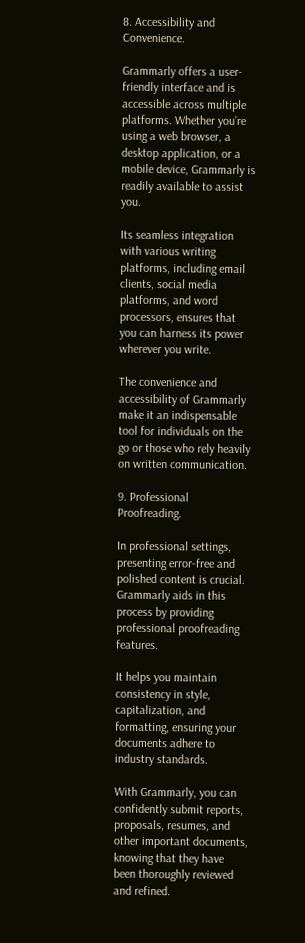8. Accessibility and Convenience.

Grammarly offers a user-friendly interface and is accessible across multiple platforms. Whether you’re using a web browser, a desktop application, or a mobile device, Grammarly is readily available to assist you.

Its seamless integration with various writing platforms, including email clients, social media platforms, and word processors, ensures that you can harness its power wherever you write.

The convenience and accessibility of Grammarly make it an indispensable tool for individuals on the go or those who rely heavily on written communication.

9. Professional Proofreading.

In professional settings, presenting error-free and polished content is crucial. Grammarly aids in this process by providing professional proofreading features.

It helps you maintain consistency in style, capitalization, and formatting, ensuring your documents adhere to industry standards.

With Grammarly, you can confidently submit reports, proposals, resumes, and other important documents, knowing that they have been thoroughly reviewed and refined.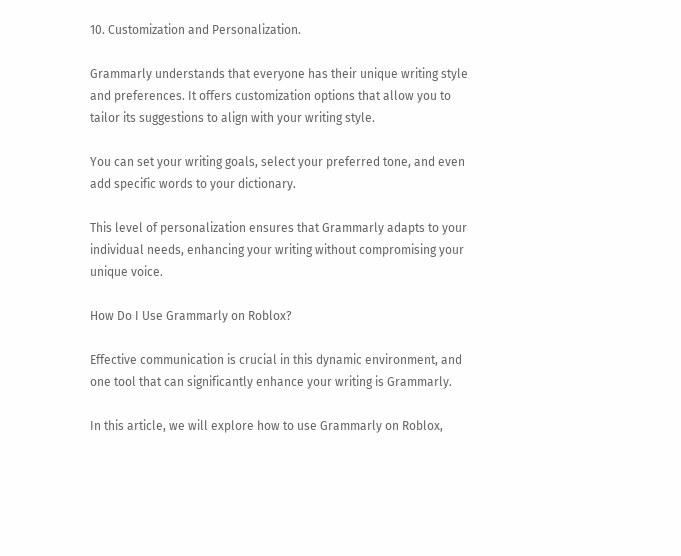10. Customization and Personalization.

Grammarly understands that everyone has their unique writing style and preferences. It offers customization options that allow you to tailor its suggestions to align with your writing style.

You can set your writing goals, select your preferred tone, and even add specific words to your dictionary.

This level of personalization ensures that Grammarly adapts to your individual needs, enhancing your writing without compromising your unique voice.

How Do I Use Grammarly on Roblox?

Effective communication is crucial in this dynamic environment, and one tool that can significantly enhance your writing is Grammarly.

In this article, we will explore how to use Grammarly on Roblox,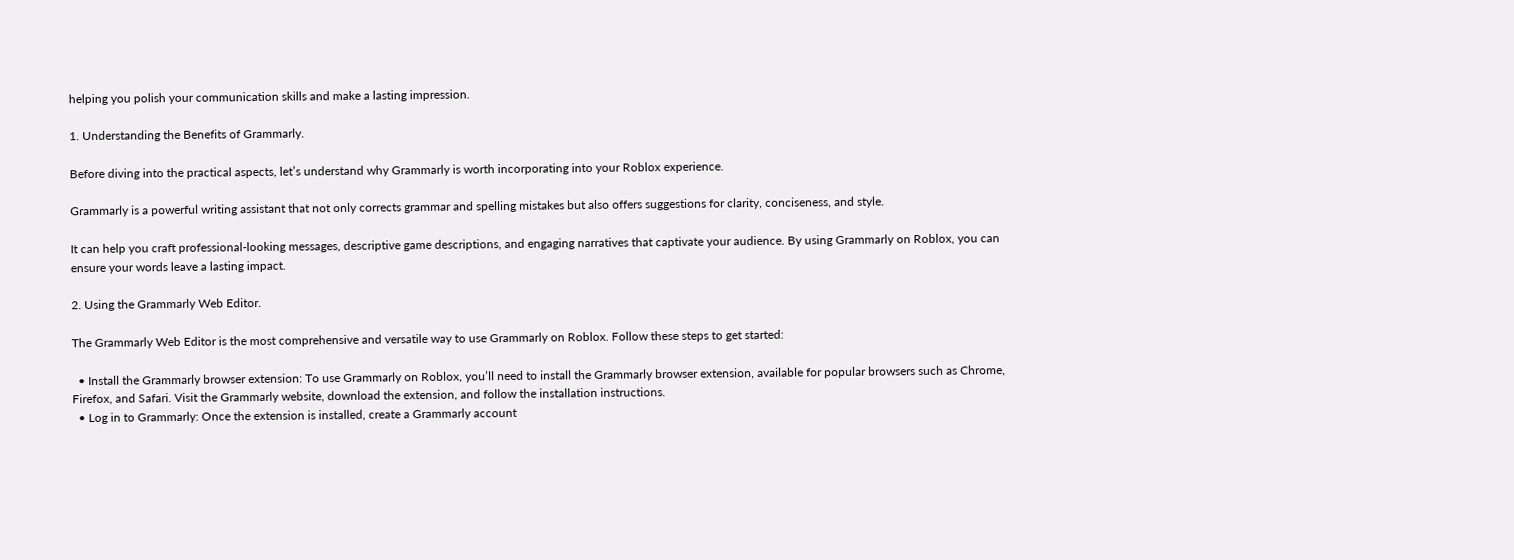helping you polish your communication skills and make a lasting impression.

1. Understanding the Benefits of Grammarly.

Before diving into the practical aspects, let’s understand why Grammarly is worth incorporating into your Roblox experience.

Grammarly is a powerful writing assistant that not only corrects grammar and spelling mistakes but also offers suggestions for clarity, conciseness, and style.

It can help you craft professional-looking messages, descriptive game descriptions, and engaging narratives that captivate your audience. By using Grammarly on Roblox, you can ensure your words leave a lasting impact.

2. Using the Grammarly Web Editor.

The Grammarly Web Editor is the most comprehensive and versatile way to use Grammarly on Roblox. Follow these steps to get started:

  • Install the Grammarly browser extension: To use Grammarly on Roblox, you’ll need to install the Grammarly browser extension, available for popular browsers such as Chrome, Firefox, and Safari. Visit the Grammarly website, download the extension, and follow the installation instructions.
  • Log in to Grammarly: Once the extension is installed, create a Grammarly account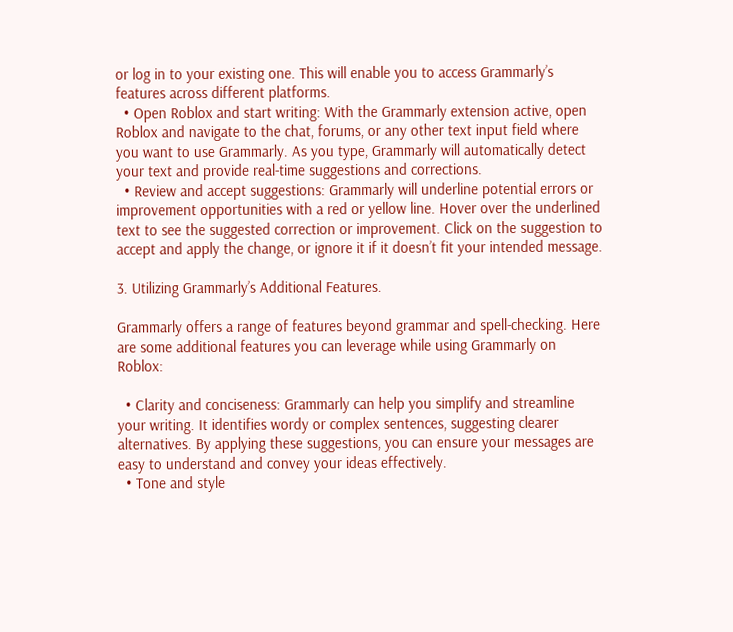or log in to your existing one. This will enable you to access Grammarly’s features across different platforms.
  • Open Roblox and start writing: With the Grammarly extension active, open Roblox and navigate to the chat, forums, or any other text input field where you want to use Grammarly. As you type, Grammarly will automatically detect your text and provide real-time suggestions and corrections.
  • Review and accept suggestions: Grammarly will underline potential errors or improvement opportunities with a red or yellow line. Hover over the underlined text to see the suggested correction or improvement. Click on the suggestion to accept and apply the change, or ignore it if it doesn’t fit your intended message.

3. Utilizing Grammarly’s Additional Features.

Grammarly offers a range of features beyond grammar and spell-checking. Here are some additional features you can leverage while using Grammarly on Roblox:

  • Clarity and conciseness: Grammarly can help you simplify and streamline your writing. It identifies wordy or complex sentences, suggesting clearer alternatives. By applying these suggestions, you can ensure your messages are easy to understand and convey your ideas effectively.
  • Tone and style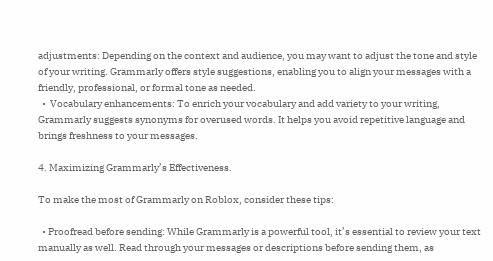adjustments: Depending on the context and audience, you may want to adjust the tone and style of your writing. Grammarly offers style suggestions, enabling you to align your messages with a friendly, professional, or formal tone as needed.
  •  Vocabulary enhancements: To enrich your vocabulary and add variety to your writing, Grammarly suggests synonyms for overused words. It helps you avoid repetitive language and brings freshness to your messages.

4. Maximizing Grammarly’s Effectiveness.

To make the most of Grammarly on Roblox, consider these tips:

  • Proofread before sending: While Grammarly is a powerful tool, it’s essential to review your text manually as well. Read through your messages or descriptions before sending them, as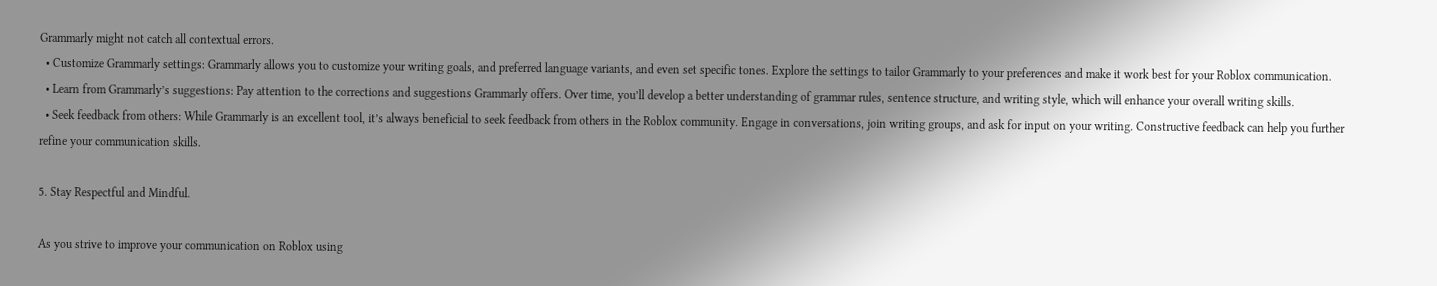Grammarly might not catch all contextual errors.
  • Customize Grammarly settings: Grammarly allows you to customize your writing goals, and preferred language variants, and even set specific tones. Explore the settings to tailor Grammarly to your preferences and make it work best for your Roblox communication.
  • Learn from Grammarly’s suggestions: Pay attention to the corrections and suggestions Grammarly offers. Over time, you’ll develop a better understanding of grammar rules, sentence structure, and writing style, which will enhance your overall writing skills.
  • Seek feedback from others: While Grammarly is an excellent tool, it’s always beneficial to seek feedback from others in the Roblox community. Engage in conversations, join writing groups, and ask for input on your writing. Constructive feedback can help you further refine your communication skills.

5. Stay Respectful and Mindful.

As you strive to improve your communication on Roblox using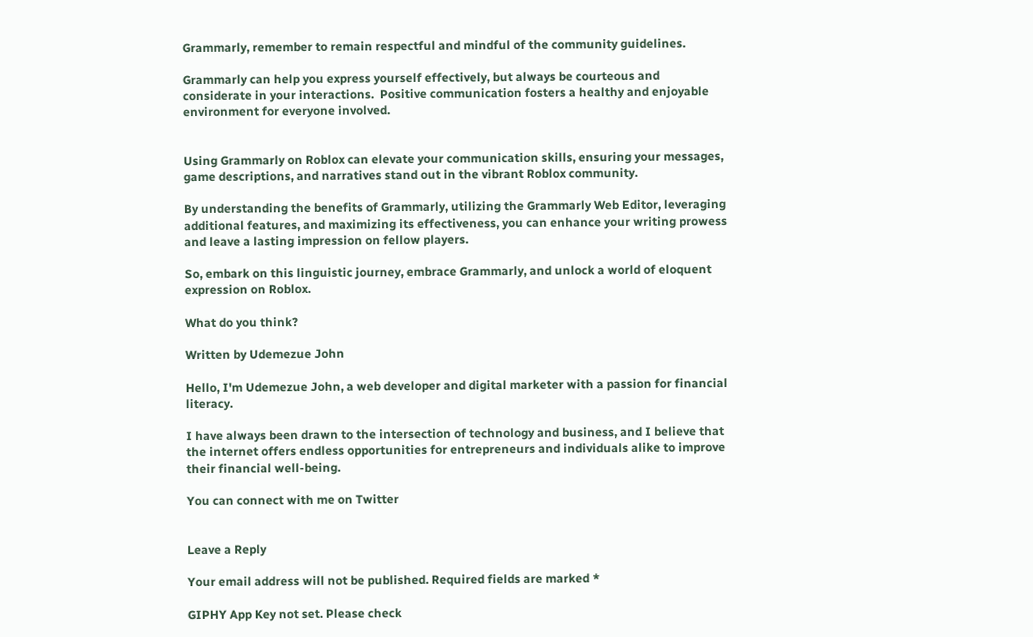Grammarly, remember to remain respectful and mindful of the community guidelines.

Grammarly can help you express yourself effectively, but always be courteous and considerate in your interactions.  Positive communication fosters a healthy and enjoyable environment for everyone involved.


Using Grammarly on Roblox can elevate your communication skills, ensuring your messages, game descriptions, and narratives stand out in the vibrant Roblox community.

By understanding the benefits of Grammarly, utilizing the Grammarly Web Editor, leveraging additional features, and maximizing its effectiveness, you can enhance your writing prowess and leave a lasting impression on fellow players.

So, embark on this linguistic journey, embrace Grammarly, and unlock a world of eloquent expression on Roblox.

What do you think?

Written by Udemezue John

Hello, I'm Udemezue John, a web developer and digital marketer with a passion for financial literacy.

I have always been drawn to the intersection of technology and business, and I believe that the internet offers endless opportunities for entrepreneurs and individuals alike to improve their financial well-being.

You can connect with me on Twitter


Leave a Reply

Your email address will not be published. Required fields are marked *

GIPHY App Key not set. Please check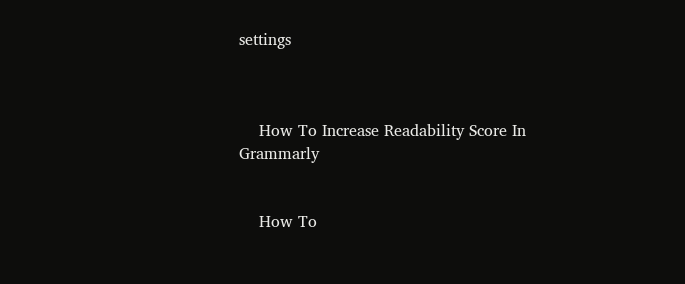settings



    How To Increase Readability Score In Grammarly


    How To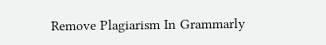Remove Plagiarism In Grammarly